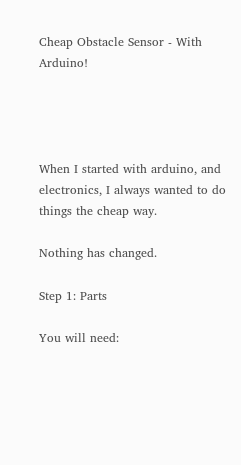Cheap Obstacle Sensor - With Arduino!




When I started with arduino, and electronics, I always wanted to do things the cheap way.

Nothing has changed.

Step 1: Parts

You will need: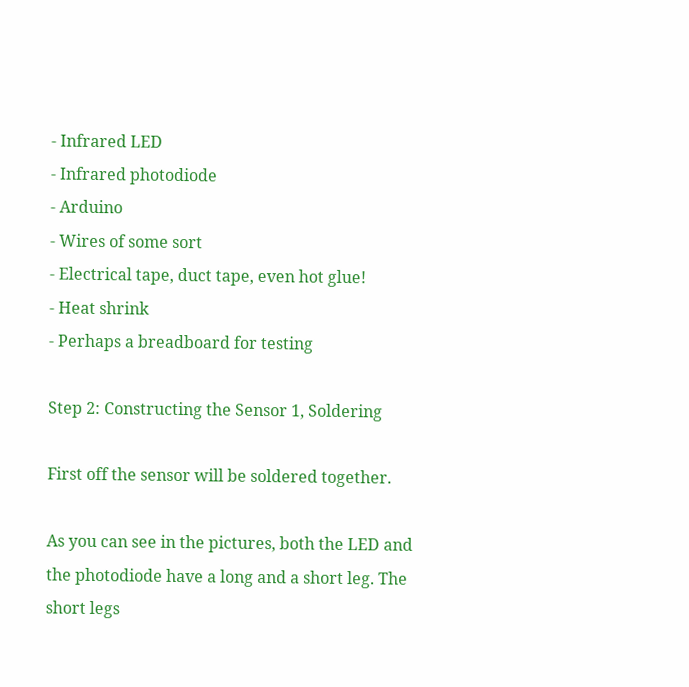- Infrared LED
- Infrared photodiode
- Arduino
- Wires of some sort
- Electrical tape, duct tape, even hot glue!
- Heat shrink
- Perhaps a breadboard for testing

Step 2: Constructing the Sensor 1, Soldering

First off the sensor will be soldered together.

As you can see in the pictures, both the LED and the photodiode have a long and a short leg. The short legs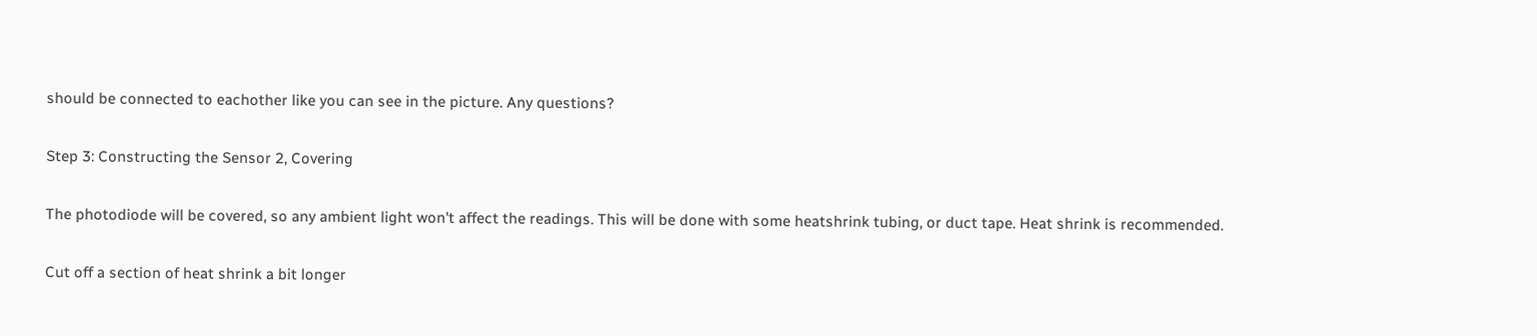should be connected to eachother like you can see in the picture. Any questions?

Step 3: Constructing the Sensor 2, Covering

The photodiode will be covered, so any ambient light won't affect the readings. This will be done with some heatshrink tubing, or duct tape. Heat shrink is recommended.

Cut off a section of heat shrink a bit longer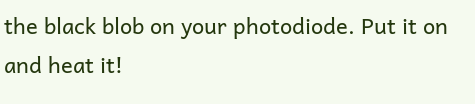the black blob on your photodiode. Put it on and heat it!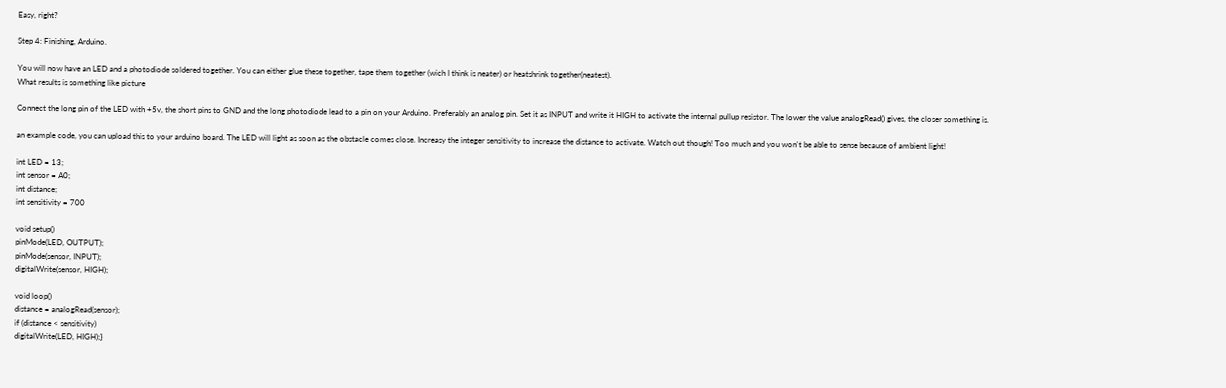Easy, right?

Step 4: Finishing, Arduino.

You will now have an LED and a photodiode soldered together. You can either glue these together, tape them together (wich I think is neater) or heatshrink together(neatest).
What results is something like picture

Connect the long pin of the LED with +5v, the short pins to GND and the long photodiode lead to a pin on your Arduino. Preferably an analog pin. Set it as INPUT and write it HIGH to activate the internal pullup resistor. The lower the value analogRead() gives, the closer something is.

an example code, you can upload this to your arduino board. The LED will light as soon as the obstacle comes close. Increasy the integer sensitivity to increase the distance to activate. Watch out though! Too much and you won't be able to sense because of ambient light!

int LED = 13;
int sensor = A0;
int distance;
int sensitivity = 700

void setup()
pinMode(LED, OUTPUT);
pinMode(sensor, INPUT);
digitalWrite(sensor, HIGH);

void loop()
distance = analogRead(sensor);
if (distance < sensitivity)
digitalWrite(LED, HIGH);}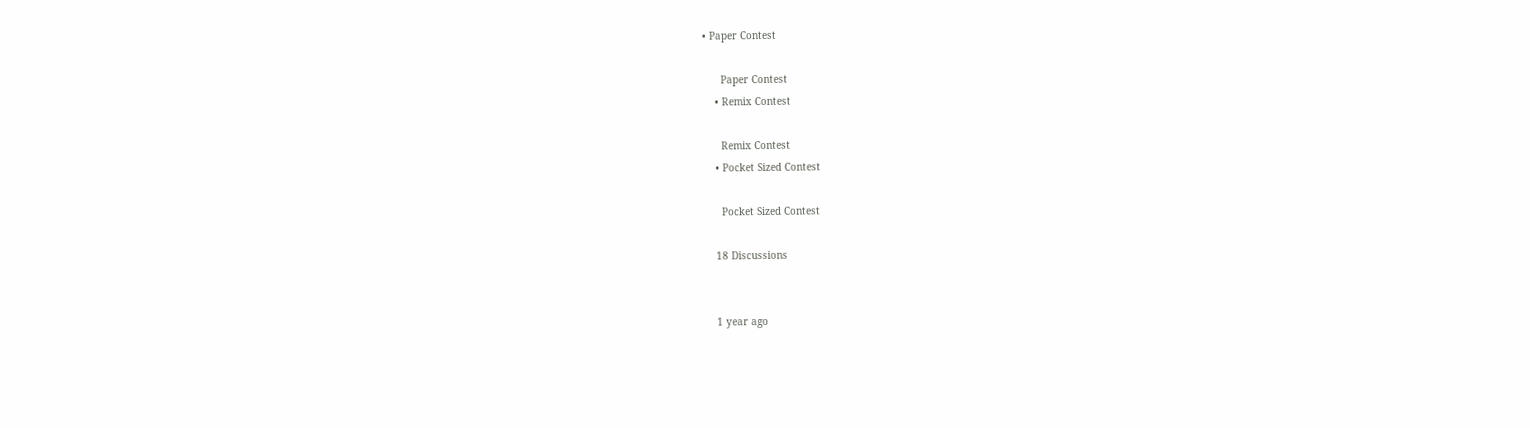• Paper Contest

      Paper Contest
    • Remix Contest

      Remix Contest
    • Pocket Sized Contest

      Pocket Sized Contest

    18 Discussions


    1 year ago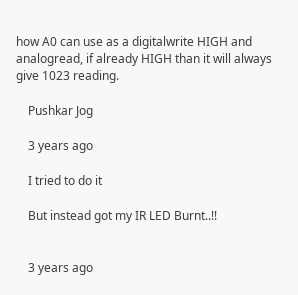how A0 can use as a digitalwrite HIGH and analogread, if already HIGH than it will always give 1023 reading.

    Pushkar Jog

    3 years ago

    I tried to do it

    But instead got my IR LED Burnt..!!


    3 years ago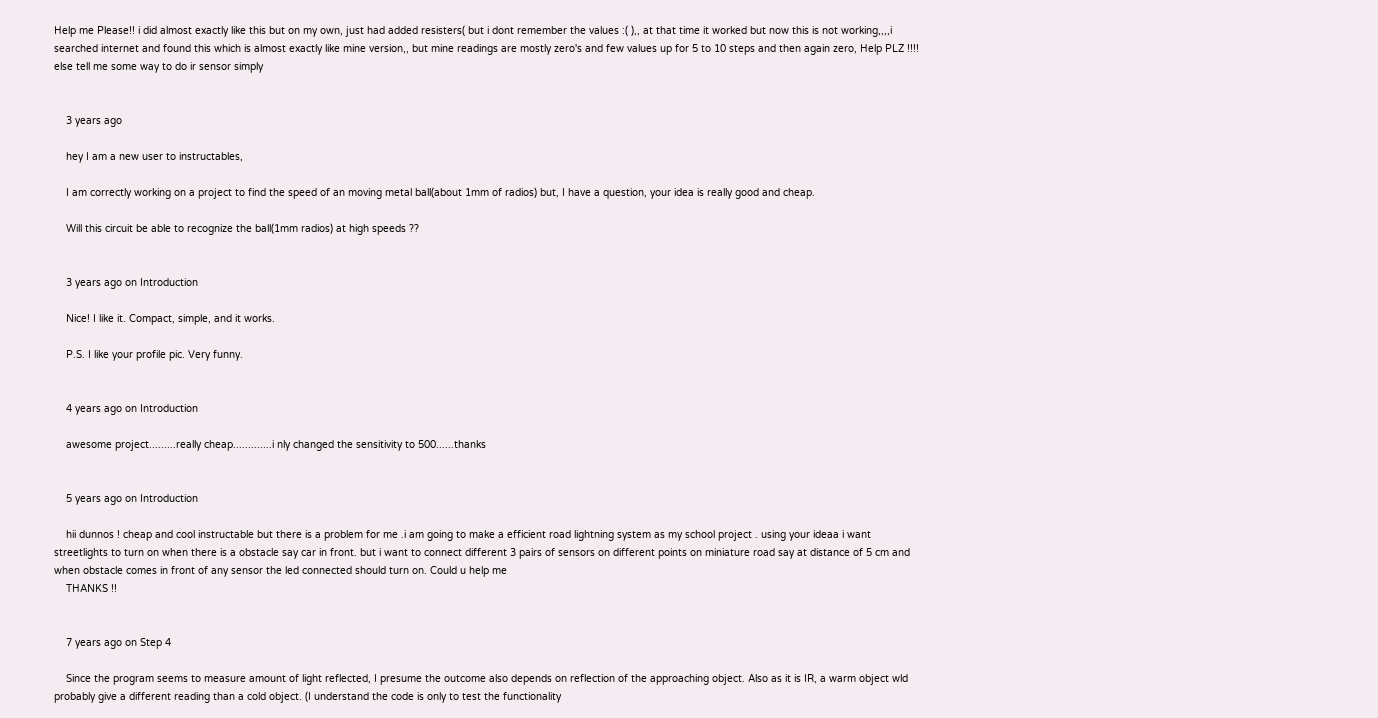Help me Please!! i did almost exactly like this but on my own, just had added resisters( but i dont remember the values :( ),, at that time it worked but now this is not working,,,,i searched internet and found this which is almost exactly like mine version,, but mine readings are mostly zero's and few values up for 5 to 10 steps and then again zero, Help PLZ !!!! else tell me some way to do ir sensor simply


    3 years ago

    hey I am a new user to instructables,

    I am correctly working on a project to find the speed of an moving metal ball(about 1mm of radios) but, I have a question, your idea is really good and cheap.

    Will this circuit be able to recognize the ball(1mm radios) at high speeds ??


    3 years ago on Introduction

    Nice! I like it. Compact, simple, and it works.

    P.S. I like your profile pic. Very funny.


    4 years ago on Introduction

    awesome project.........really cheap.............i nly changed the sensitivity to 500......thanks


    5 years ago on Introduction

    hii dunnos ! cheap and cool instructable but there is a problem for me .i am going to make a efficient road lightning system as my school project . using your ideaa i want streetlights to turn on when there is a obstacle say car in front. but i want to connect different 3 pairs of sensors on different points on miniature road say at distance of 5 cm and when obstacle comes in front of any sensor the led connected should turn on. Could u help me
    THANKS !!


    7 years ago on Step 4

    Since the program seems to measure amount of light reflected, I presume the outcome also depends on reflection of the approaching object. Also as it is IR, a warm object wld probably give a different reading than a cold object. (I understand the code is only to test the functionality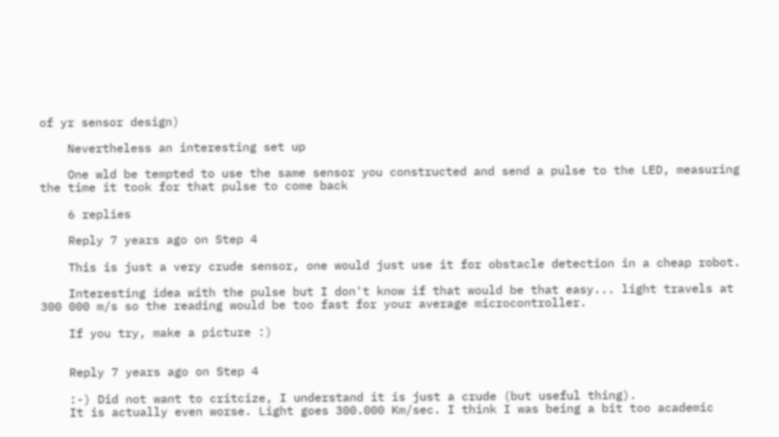of yr sensor design)

    Nevertheless an interesting set up

    One wld be tempted to use the same sensor you constructed and send a pulse to the LED, measuring the time it took for that pulse to come back

    6 replies

    Reply 7 years ago on Step 4

    This is just a very crude sensor, one would just use it for obstacle detection in a cheap robot.

    Interesting idea with the pulse but I don't know if that would be that easy... light travels at 300 000 m/s so the reading would be too fast for your average microcontroller.

    If you try, make a picture :)


    Reply 7 years ago on Step 4

    :-) Did not want to critcize, I understand it is just a crude (but useful thing).
    It is actually even worse. Light goes 300.000 Km/sec. I think I was being a bit too academic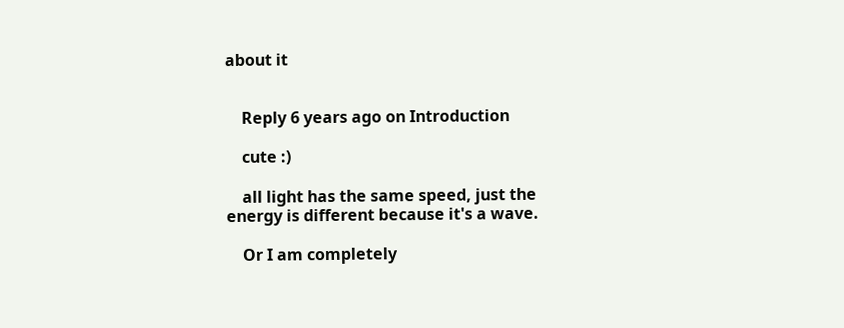about it


    Reply 6 years ago on Introduction

    cute :)

    all light has the same speed, just the energy is different because it's a wave.

    Or I am completely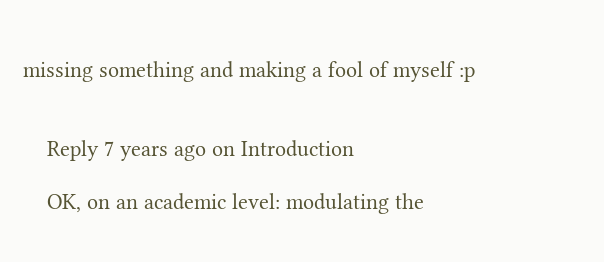missing something and making a fool of myself :p


    Reply 7 years ago on Introduction

    OK, on an academic level: modulating the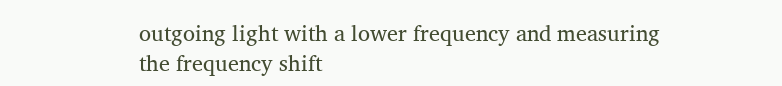outgoing light with a lower frequency and measuring the frequency shift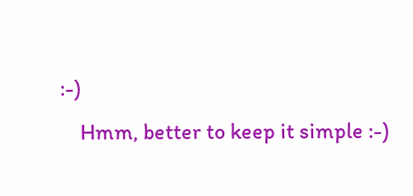:-)
    Hmm, better to keep it simple :-)